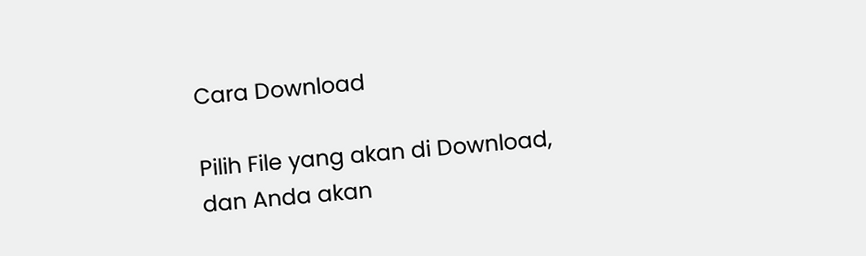Cara Download

Pilih File yang akan di Download, dan Anda akan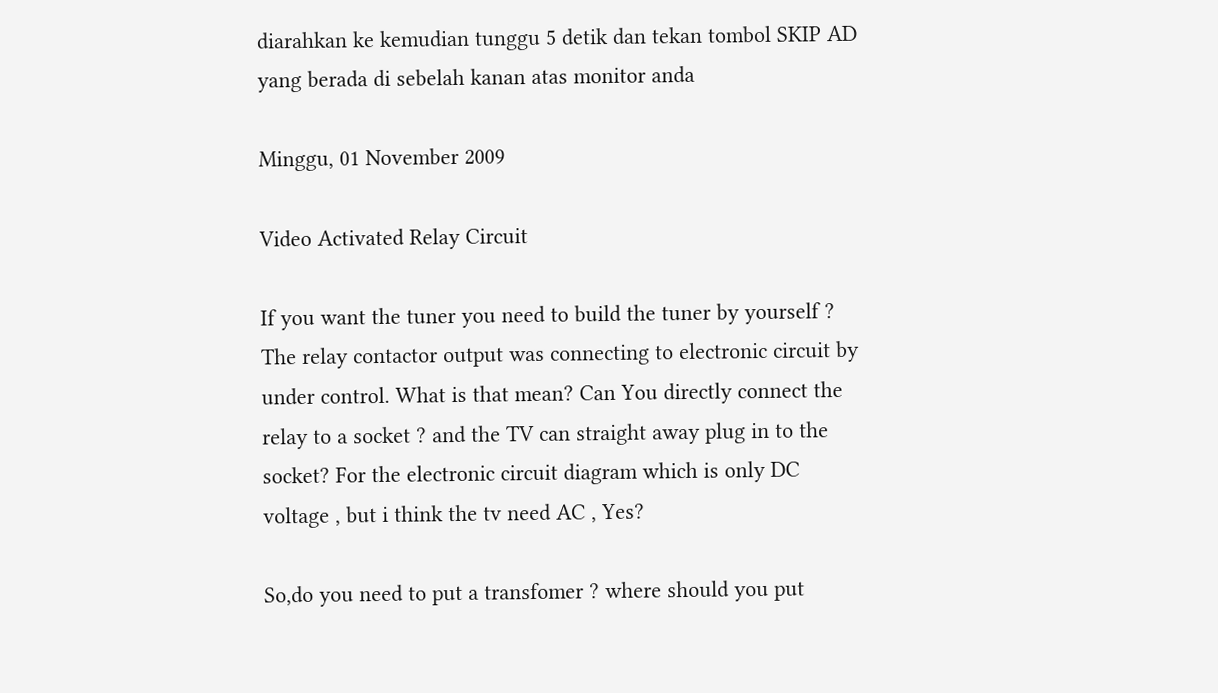diarahkan ke kemudian tunggu 5 detik dan tekan tombol SKIP AD yang berada di sebelah kanan atas monitor anda

Minggu, 01 November 2009

Video Activated Relay Circuit

If you want the tuner you need to build the tuner by yourself ? The relay contactor output was connecting to electronic circuit by under control. What is that mean? Can You directly connect the relay to a socket ? and the TV can straight away plug in to the socket? For the electronic circuit diagram which is only DC voltage , but i think the tv need AC , Yes?

So,do you need to put a transfomer ? where should you put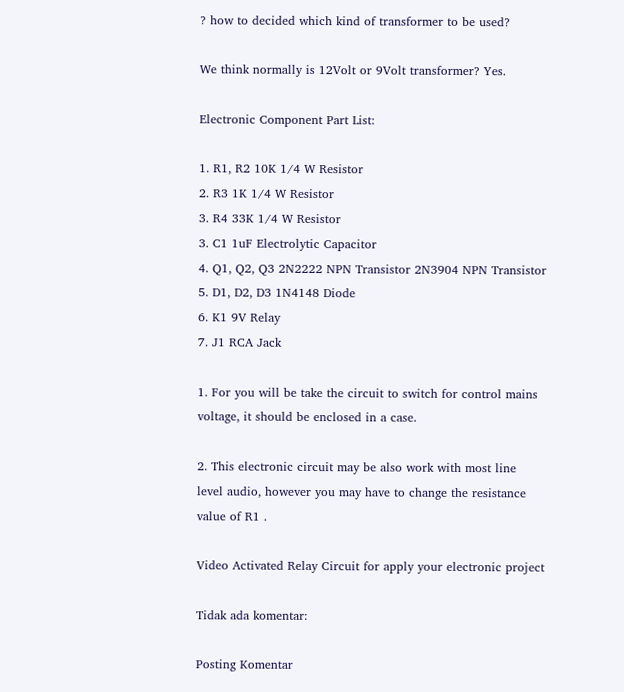? how to decided which kind of transformer to be used?

We think normally is 12Volt or 9Volt transformer? Yes.

Electronic Component Part List:

1. R1, R2 10K 1/4 W Resistor
2. R3 1K 1/4 W Resistor
3. R4 33K 1/4 W Resistor
3. C1 1uF Electrolytic Capacitor
4. Q1, Q2, Q3 2N2222 NPN Transistor 2N3904 NPN Transistor
5. D1, D2, D3 1N4148 Diode
6. K1 9V Relay
7. J1 RCA Jack

1. For you will be take the circuit to switch for control mains voltage, it should be enclosed in a case.

2. This electronic circuit may be also work with most line level audio, however you may have to change the resistance value of R1 .

Video Activated Relay Circuit for apply your electronic project

Tidak ada komentar:

Posting Komentar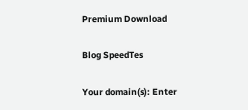Premium Download

Blog SpeedTes

Your domain(s): Enter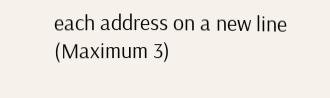each address on a new line (Maximum 3)